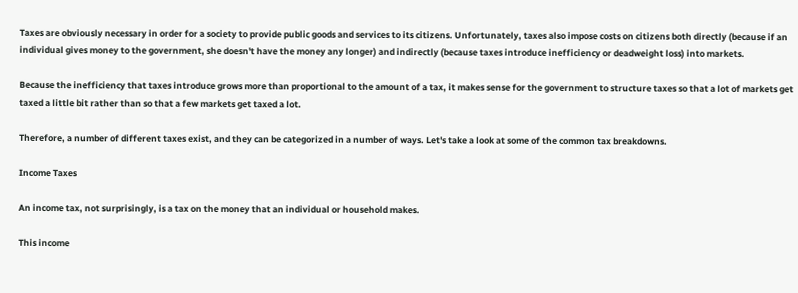Taxes are obviously necessary in order for a society to provide public goods and services to its citizens. Unfortunately, taxes also impose costs on citizens both directly (because if an individual gives money to the government, she doesn't have the money any longer) and indirectly (because taxes introduce inefficiency or deadweight loss) into markets.

Because the inefficiency that taxes introduce grows more than proportional to the amount of a tax, it makes sense for the government to structure taxes so that a lot of markets get taxed a little bit rather than so that a few markets get taxed a lot.

Therefore, a number of different taxes exist, and they can be categorized in a number of ways. Let's take a look at some of the common tax breakdowns.

Income Taxes

An income tax, not surprisingly, is a tax on the money that an individual or household makes.

This income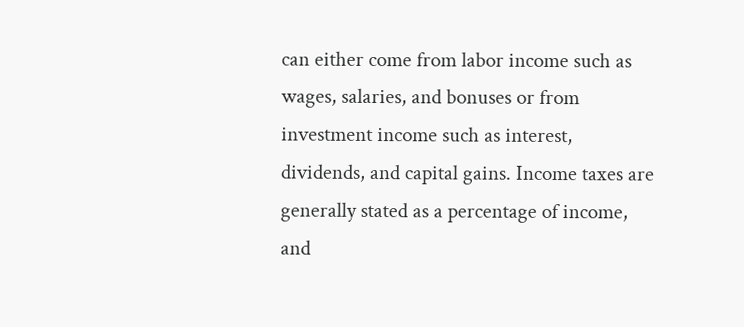can either come from labor income such as wages, salaries, and bonuses or from investment income such as interest, dividends, and capital gains. Income taxes are generally stated as a percentage of income, and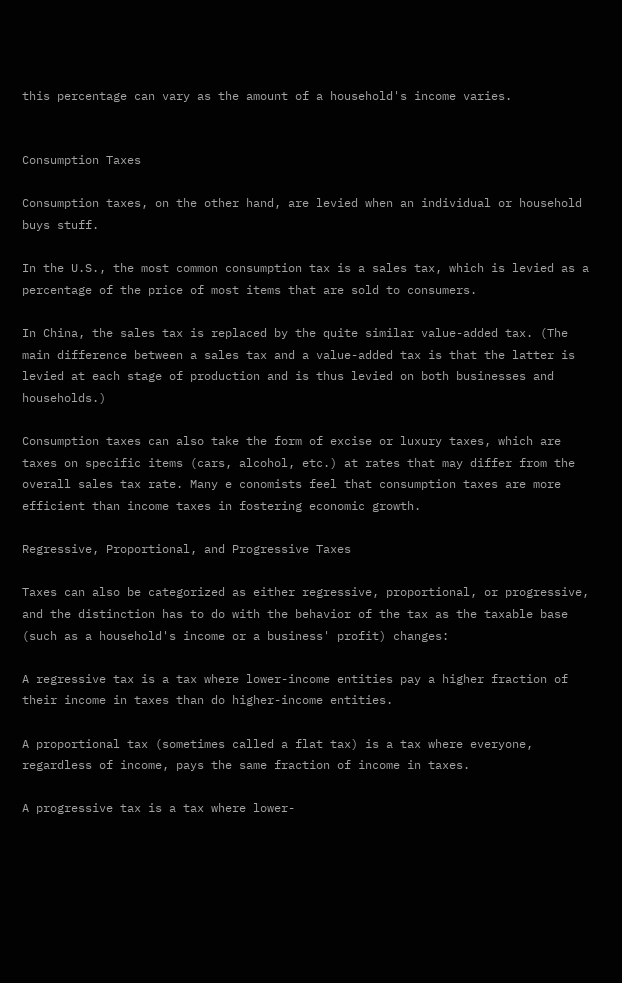this percentage can vary as the amount of a household's income varies.


Consumption Taxes

Consumption taxes, on the other hand, are levied when an individual or household buys stuff.

In the U.S., the most common consumption tax is a sales tax, which is levied as a percentage of the price of most items that are sold to consumers.

In China, the sales tax is replaced by the quite similar value-added tax. (The main difference between a sales tax and a value-added tax is that the latter is levied at each stage of production and is thus levied on both businesses and households.)

Consumption taxes can also take the form of excise or luxury taxes, which are taxes on specific items (cars, alcohol, etc.) at rates that may differ from the overall sales tax rate. Many e conomists feel that consumption taxes are more efficient than income taxes in fostering economic growth.

Regressive, Proportional, and Progressive Taxes

Taxes can also be categorized as either regressive, proportional, or progressive, and the distinction has to do with the behavior of the tax as the taxable base (such as a household's income or a business' profit) changes:

A regressive tax is a tax where lower-income entities pay a higher fraction of their income in taxes than do higher-income entities.

A proportional tax (sometimes called a flat tax) is a tax where everyone, regardless of income, pays the same fraction of income in taxes.

A progressive tax is a tax where lower-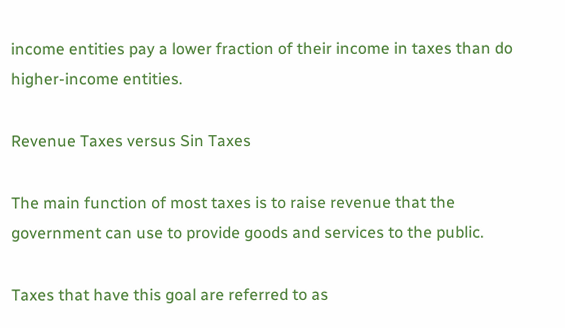income entities pay a lower fraction of their income in taxes than do higher-income entities.

Revenue Taxes versus Sin Taxes

The main function of most taxes is to raise revenue that the government can use to provide goods and services to the public.

Taxes that have this goal are referred to as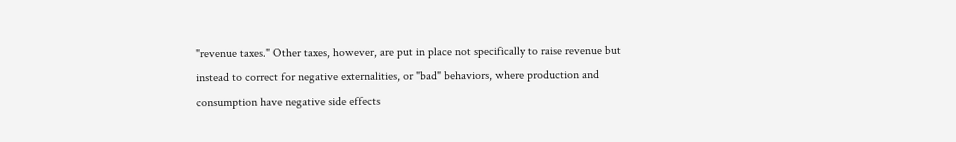"revenue taxes." Other taxes, however, are put in place not specifically to raise revenue but instead to correct for negative externalities, or "bad" behaviors, where production and consumption have negative side effects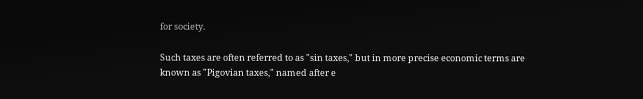for society.

Such taxes are often referred to as "sin taxes," but in more precise economic terms are known as "Pigovian taxes," named after e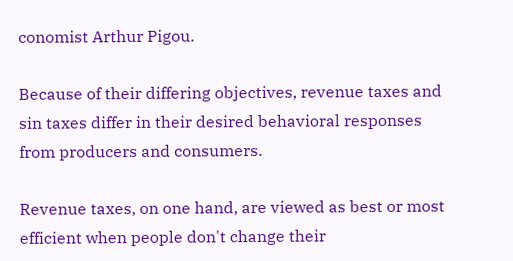conomist Arthur Pigou.

Because of their differing objectives, revenue taxes and sin taxes differ in their desired behavioral responses from producers and consumers.

Revenue taxes, on one hand, are viewed as best or most efficient when people don't change their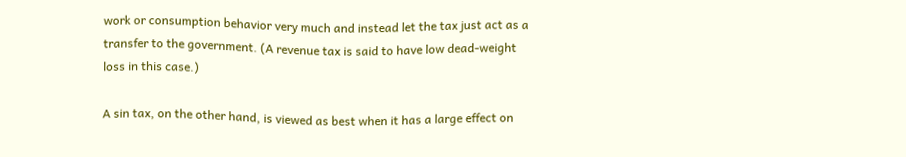work or consumption behavior very much and instead let the tax just act as a transfer to the government. (A revenue tax is said to have low dead-weight loss in this case.)

A sin tax, on the other hand, is viewed as best when it has a large effect on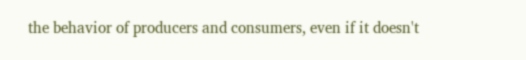the behavior of producers and consumers, even if it doesn't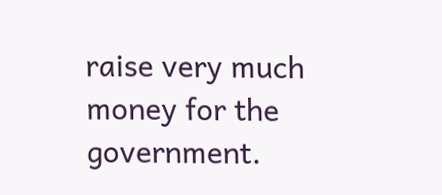raise very much money for the government.